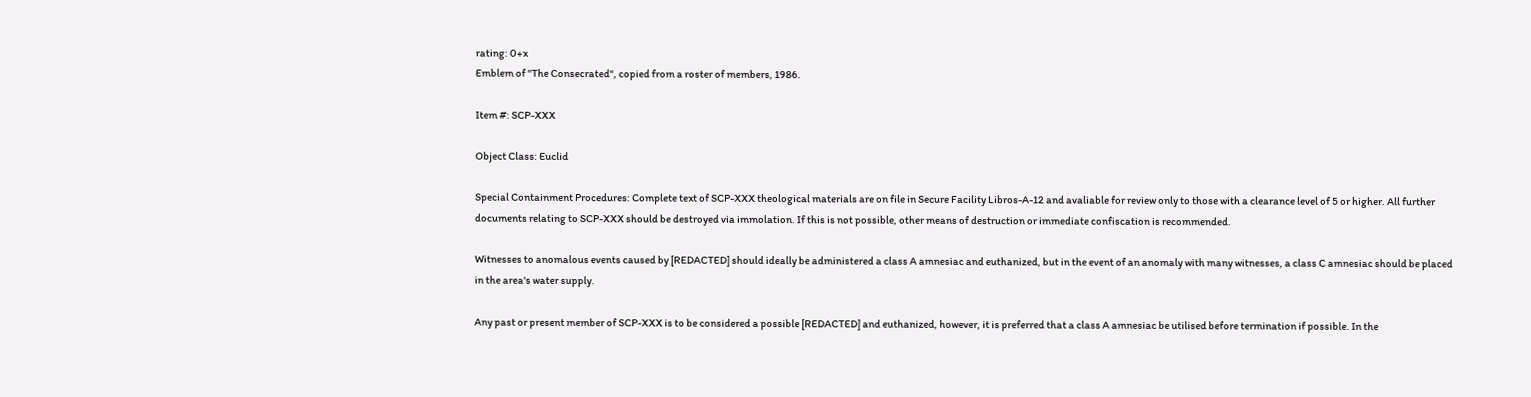rating: 0+x
Emblem of "The Consecrated", copied from a roster of members, 1986.

Item #: SCP-XXX

Object Class: Euclid

Special Containment Procedures: Complete text of SCP-XXX theological materials are on file in Secure Facility Libros-A-12 and avaliable for review only to those with a clearance level of 5 or higher. All further documents relating to SCP-XXX should be destroyed via immolation. If this is not possible, other means of destruction or immediate confiscation is recommended.

Witnesses to anomalous events caused by [REDACTED] should ideally be administered a class A amnesiac and euthanized, but in the event of an anomaly with many witnesses, a class C amnesiac should be placed in the area's water supply.

Any past or present member of SCP-XXX is to be considered a possible [REDACTED] and euthanized, however, it is preferred that a class A amnesiac be utilised before termination if possible. In the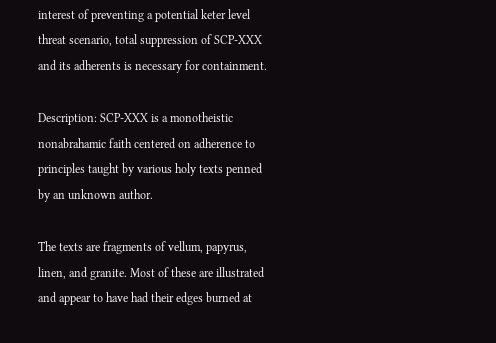interest of preventing a potential keter level threat scenario, total suppression of SCP-XXX and its adherents is necessary for containment.

Description: SCP-XXX is a monotheistic nonabrahamic faith centered on adherence to principles taught by various holy texts penned by an unknown author.

The texts are fragments of vellum, papyrus, linen, and granite. Most of these are illustrated and appear to have had their edges burned at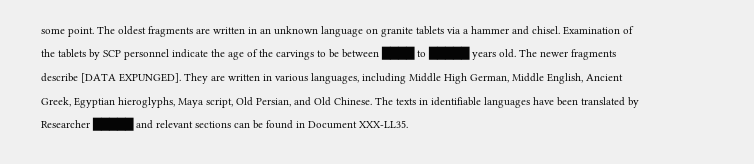some point. The oldest fragments are written in an unknown language on granite tablets via a hammer and chisel. Examination of the tablets by SCP personnel indicate the age of the carvings to be between ████ to █████ years old. The newer fragments describe [DATA EXPUNGED]. They are written in various languages, including Middle High German, Middle English, Ancient Greek, Egyptian hieroglyphs, Maya script, Old Persian, and Old Chinese. The texts in identifiable languages have been translated by Researcher █████ and relevant sections can be found in Document XXX-LL35.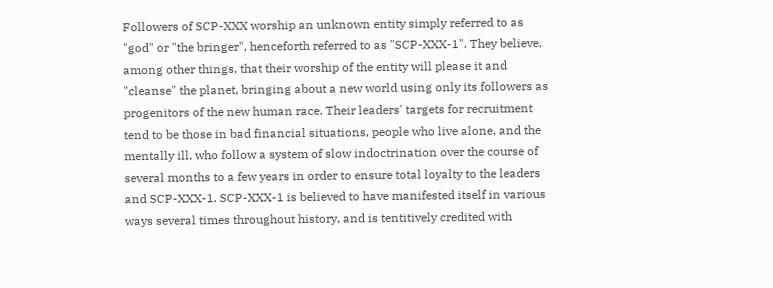Followers of SCP-XXX worship an unknown entity simply referred to as "god" or "the bringer", henceforth referred to as "SCP-XXX-1". They believe, among other things, that their worship of the entity will please it and "cleanse" the planet, bringing about a new world using only its followers as progenitors of the new human race. Their leaders' targets for recruitment tend to be those in bad financial situations, people who live alone, and the mentally ill, who follow a system of slow indoctrination over the course of several months to a few years in order to ensure total loyalty to the leaders and SCP-XXX-1. SCP-XXX-1 is believed to have manifested itself in various ways several times throughout history, and is tentitively credited with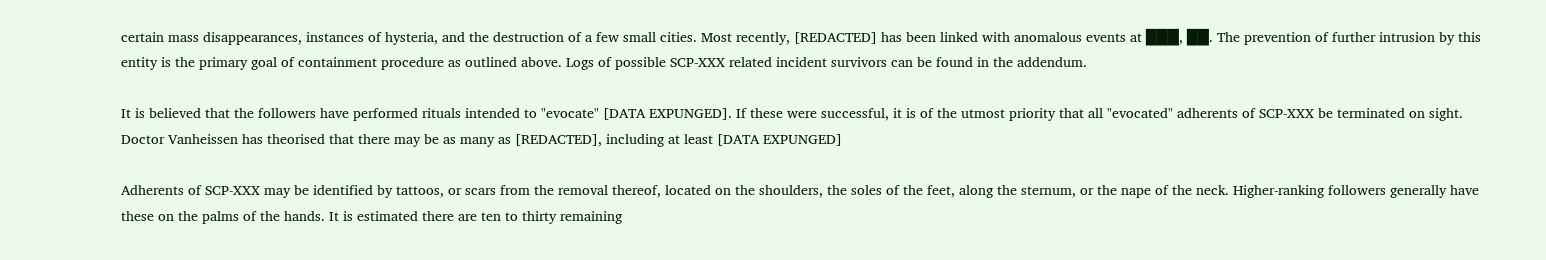certain mass disappearances, instances of hysteria, and the destruction of a few small cities. Most recently, [REDACTED] has been linked with anomalous events at ███, ██. The prevention of further intrusion by this entity is the primary goal of containment procedure as outlined above. Logs of possible SCP-XXX related incident survivors can be found in the addendum.

It is believed that the followers have performed rituals intended to "evocate" [DATA EXPUNGED]. If these were successful, it is of the utmost priority that all "evocated" adherents of SCP-XXX be terminated on sight. Doctor Vanheissen has theorised that there may be as many as [REDACTED], including at least [DATA EXPUNGED]

Adherents of SCP-XXX may be identified by tattoos, or scars from the removal thereof, located on the shoulders, the soles of the feet, along the sternum, or the nape of the neck. Higher-ranking followers generally have these on the palms of the hands. It is estimated there are ten to thirty remaining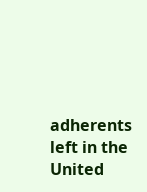adherents left in the United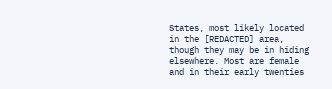States, most likely located in the [REDACTED] area, though they may be in hiding elsewhere. Most are female and in their early twenties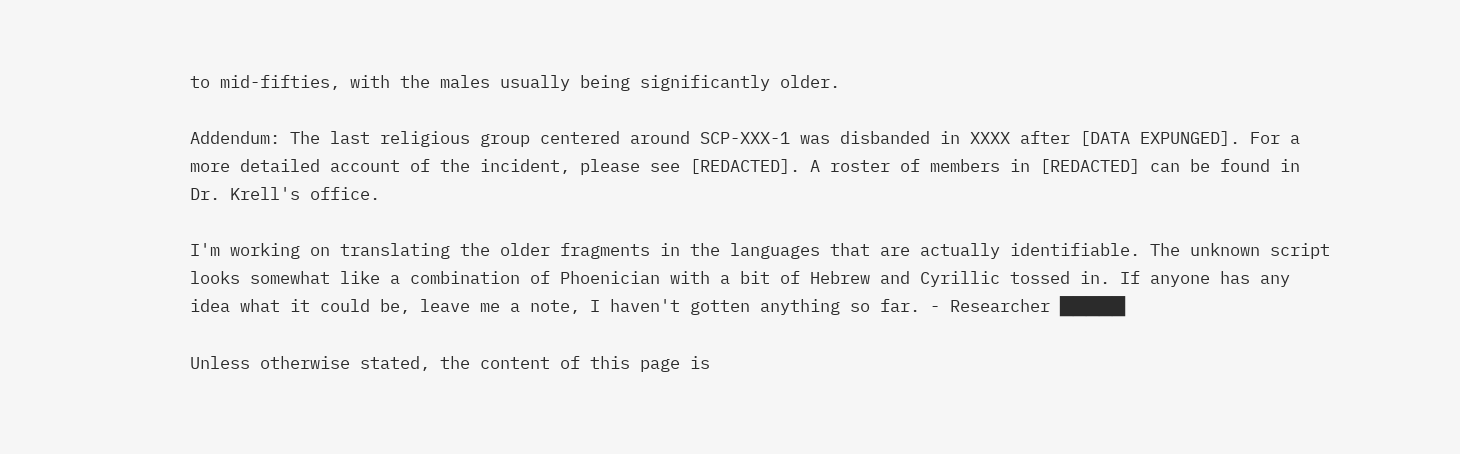to mid-fifties, with the males usually being significantly older.

Addendum: The last religious group centered around SCP-XXX-1 was disbanded in XXXX after [DATA EXPUNGED]. For a more detailed account of the incident, please see [REDACTED]. A roster of members in [REDACTED] can be found in Dr. Krell's office.

I'm working on translating the older fragments in the languages that are actually identifiable. The unknown script looks somewhat like a combination of Phoenician with a bit of Hebrew and Cyrillic tossed in. If anyone has any idea what it could be, leave me a note, I haven't gotten anything so far. - Researcher █████

Unless otherwise stated, the content of this page is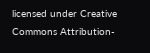licensed under Creative Commons Attribution-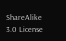ShareAlike 3.0 License